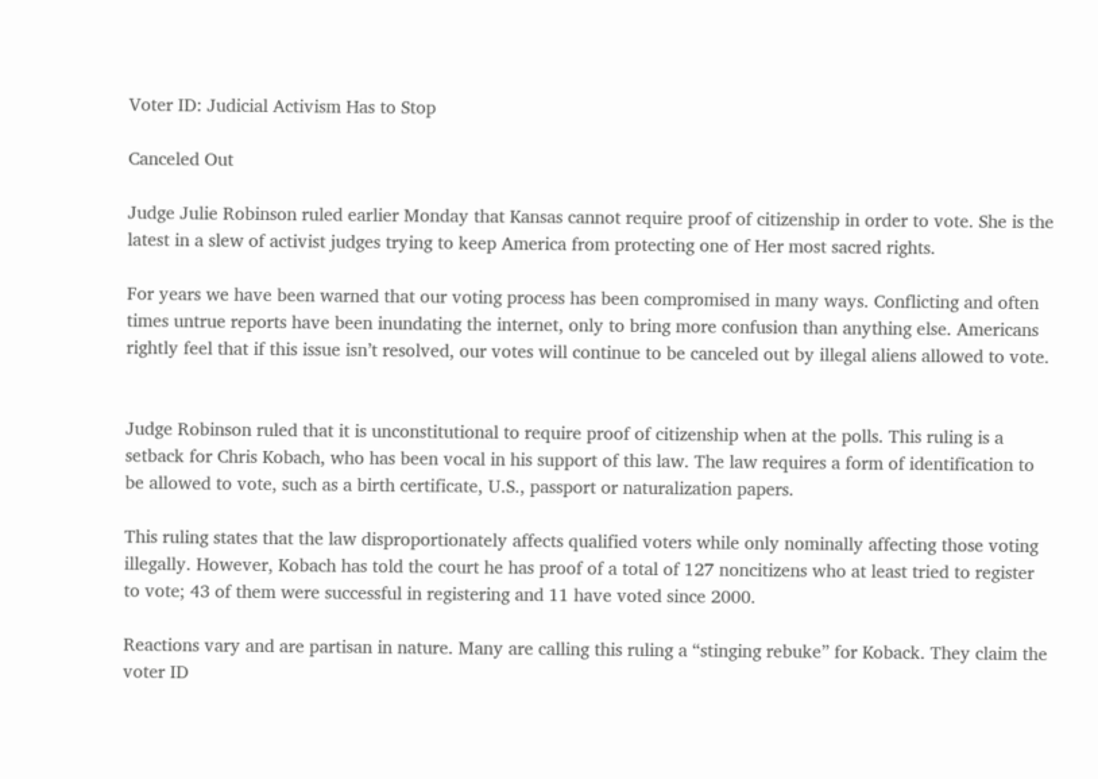Voter ID: Judicial Activism Has to Stop

Canceled Out

Judge Julie Robinson ruled earlier Monday that Kansas cannot require proof of citizenship in order to vote. She is the latest in a slew of activist judges trying to keep America from protecting one of Her most sacred rights.

For years we have been warned that our voting process has been compromised in many ways. Conflicting and often times untrue reports have been inundating the internet, only to bring more confusion than anything else. Americans rightly feel that if this issue isn’t resolved, our votes will continue to be canceled out by illegal aliens allowed to vote.


Judge Robinson ruled that it is unconstitutional to require proof of citizenship when at the polls. This ruling is a setback for Chris Kobach, who has been vocal in his support of this law. The law requires a form of identification to be allowed to vote, such as a birth certificate, U.S., passport or naturalization papers.

This ruling states that the law disproportionately affects qualified voters while only nominally affecting those voting illegally. However, Kobach has told the court he has proof of a total of 127 noncitizens who at least tried to register to vote; 43 of them were successful in registering and 11 have voted since 2000.

Reactions vary and are partisan in nature. Many are calling this ruling a “stinging rebuke” for Koback. They claim the voter ID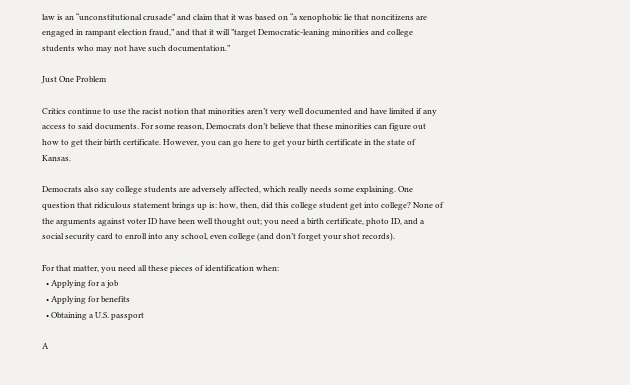law is an “unconstitutional crusade” and claim that it was based on “a xenophobic lie that noncitizens are engaged in rampant election fraud,” and that it will ”target Democratic-leaning minorities and college students who may not have such documentation.”

Just One Problem

Critics continue to use the racist notion that minorities aren’t very well documented and have limited if any access to said documents. For some reason, Democrats don’t believe that these minorities can figure out how to get their birth certificate. However, you can go here to get your birth certificate in the state of Kansas.

Democrats also say college students are adversely affected, which really needs some explaining. One question that ridiculous statement brings up is: how, then, did this college student get into college? None of the arguments against voter ID have been well thought out; you need a birth certificate, photo ID, and a social security card to enroll into any school, even college (and don’t forget your shot records).

For that matter, you need all these pieces of identification when:
  • Applying for a job
  • Applying for benefits
  • Obtaining a U.S. passport

A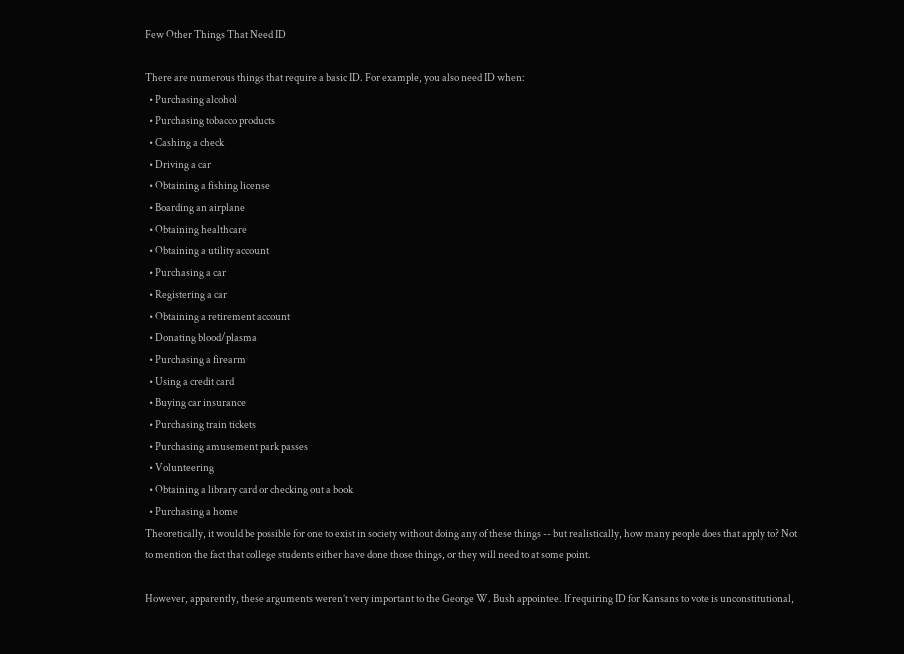Few Other Things That Need ID

There are numerous things that require a basic ID. For example, you also need ID when:
  • Purchasing alcohol
  • Purchasing tobacco products
  • Cashing a check
  • Driving a car
  • Obtaining a fishing license
  • Boarding an airplane
  • Obtaining healthcare
  • Obtaining a utility account
  • Purchasing a car
  • Registering a car
  • Obtaining a retirement account
  • Donating blood/plasma
  • Purchasing a firearm
  • Using a credit card
  • Buying car insurance
  • Purchasing train tickets
  • Purchasing amusement park passes
  • Volunteering
  • Obtaining a library card or checking out a book
  • Purchasing a home
Theoretically, it would be possible for one to exist in society without doing any of these things -- but realistically, how many people does that apply to? Not to mention the fact that college students either have done those things, or they will need to at some point.

However, apparently, these arguments weren’t very important to the George W. Bush appointee. If requiring ID for Kansans to vote is unconstitutional,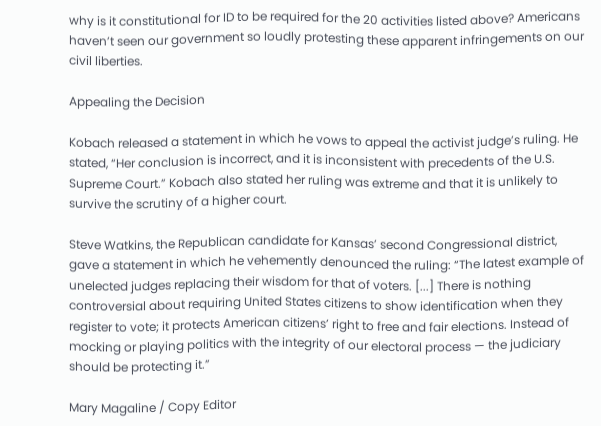why is it constitutional for ID to be required for the 20 activities listed above? Americans haven’t seen our government so loudly protesting these apparent infringements on our civil liberties.

Appealing the Decision

Kobach released a statement in which he vows to appeal the activist judge’s ruling. He stated, “Her conclusion is incorrect, and it is inconsistent with precedents of the U.S. Supreme Court.” Kobach also stated her ruling was extreme and that it is unlikely to survive the scrutiny of a higher court.

Steve Watkins, the Republican candidate for Kansas’ second Congressional district, gave a statement in which he vehemently denounced the ruling: “The latest example of unelected judges replacing their wisdom for that of voters. [...] There is nothing controversial about requiring United States citizens to show identification when they register to vote; it protects American citizens’ right to free and fair elections. Instead of mocking or playing politics with the integrity of our electoral process — the judiciary should be protecting it.”

Mary Magaline / Copy Editor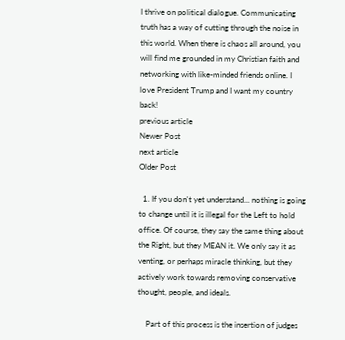I thrive on political dialogue. Communicating truth has a way of cutting through the noise in this world. When there is chaos all around, you will find me grounded in my Christian faith and networking with like-minded friends online. I love President Trump and I want my country back!
previous article
Newer Post
next article
Older Post

  1. If you don't yet understand... nothing is going to change until it is illegal for the Left to hold office. Of course, they say the same thing about the Right, but they MEAN it. We only say it as venting, or perhaps miracle thinking, but they actively work towards removing conservative thought, people, and ideals.

    Part of this process is the insertion of judges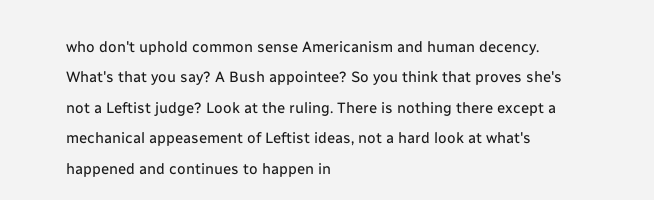who don't uphold common sense Americanism and human decency. What's that you say? A Bush appointee? So you think that proves she's not a Leftist judge? Look at the ruling. There is nothing there except a mechanical appeasement of Leftist ideas, not a hard look at what's happened and continues to happen in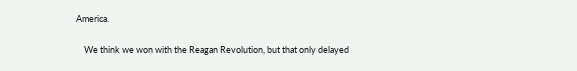America.

    We think we won with the Reagan Revolution, but that only delayed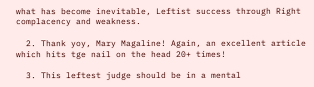what has become inevitable, Leftist success through Right complacency and weakness.

  2. Thank yoy, Mary Magaline! Again, an excellent article which hits tge nail on the head 20+ times!

  3. This leftest judge should be in a mental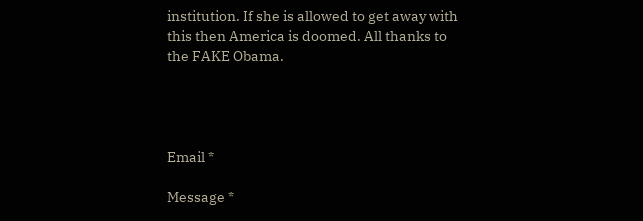institution. If she is allowed to get away with this then America is doomed. All thanks to the FAKE Obama.




Email *

Message *